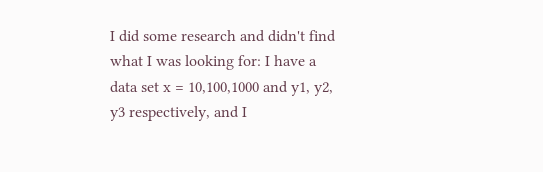I did some research and didn't find what I was looking for: I have a data set x = 10,100,1000 and y1, y2, y3 respectively, and I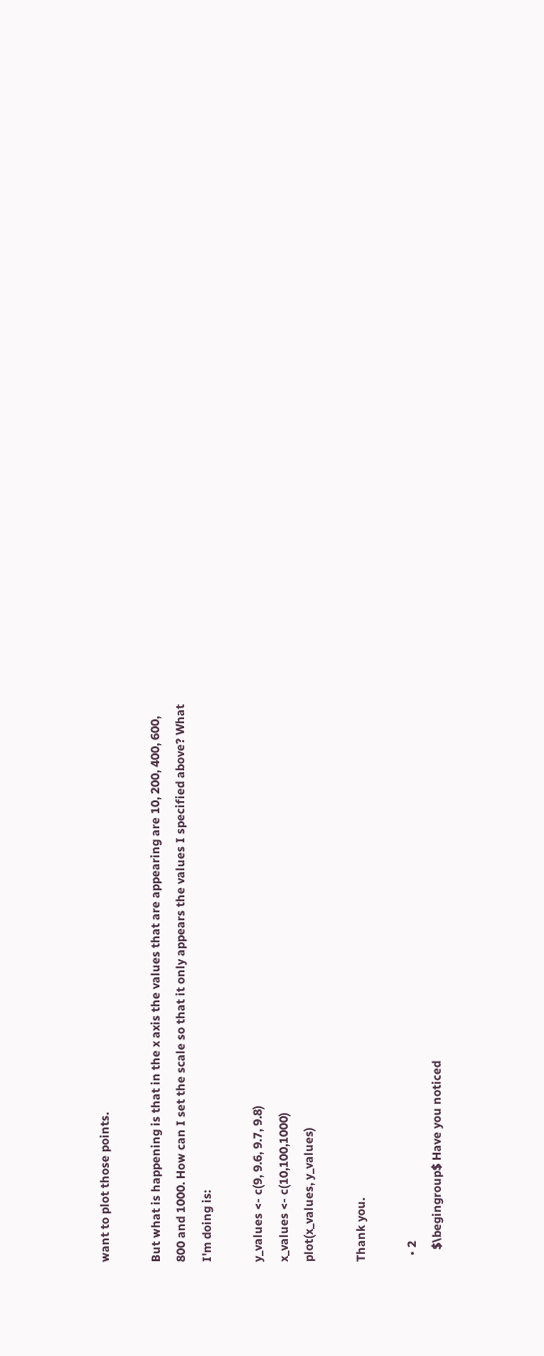want to plot those points.

But what is happening is that in the x axis the values that are appearing are 10, 200, 400, 600, 800 and 1000. How can I set the scale so that it only appears the values I specified above? What I'm doing is:

y_values <- c(9, 9.6, 9.7, 9.8)
x_values <- c(10,100,1000)
plot(x_values, y_values)

Thank you.

  • 2
    $\begingroup$ Have you noticed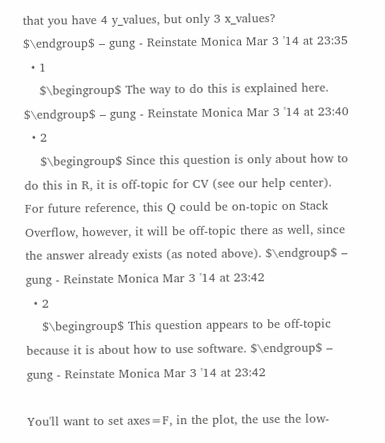that you have 4 y_values, but only 3 x_values? $\endgroup$ – gung - Reinstate Monica Mar 3 '14 at 23:35
  • 1
    $\begingroup$ The way to do this is explained here. $\endgroup$ – gung - Reinstate Monica Mar 3 '14 at 23:40
  • 2
    $\begingroup$ Since this question is only about how to do this in R, it is off-topic for CV (see our help center). For future reference, this Q could be on-topic on Stack Overflow, however, it will be off-topic there as well, since the answer already exists (as noted above). $\endgroup$ – gung - Reinstate Monica Mar 3 '14 at 23:42
  • 2
    $\begingroup$ This question appears to be off-topic because it is about how to use software. $\endgroup$ – gung - Reinstate Monica Mar 3 '14 at 23:42

You'll want to set axes=F, in the plot, the use the low-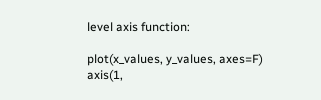level axis function:

plot(x_values, y_values, axes=F)
axis(1,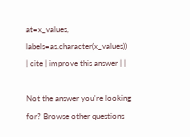at=x_values, labels=as.character(x_values))
| cite | improve this answer | |

Not the answer you're looking for? Browse other questions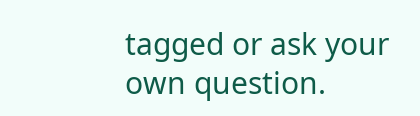tagged or ask your own question.